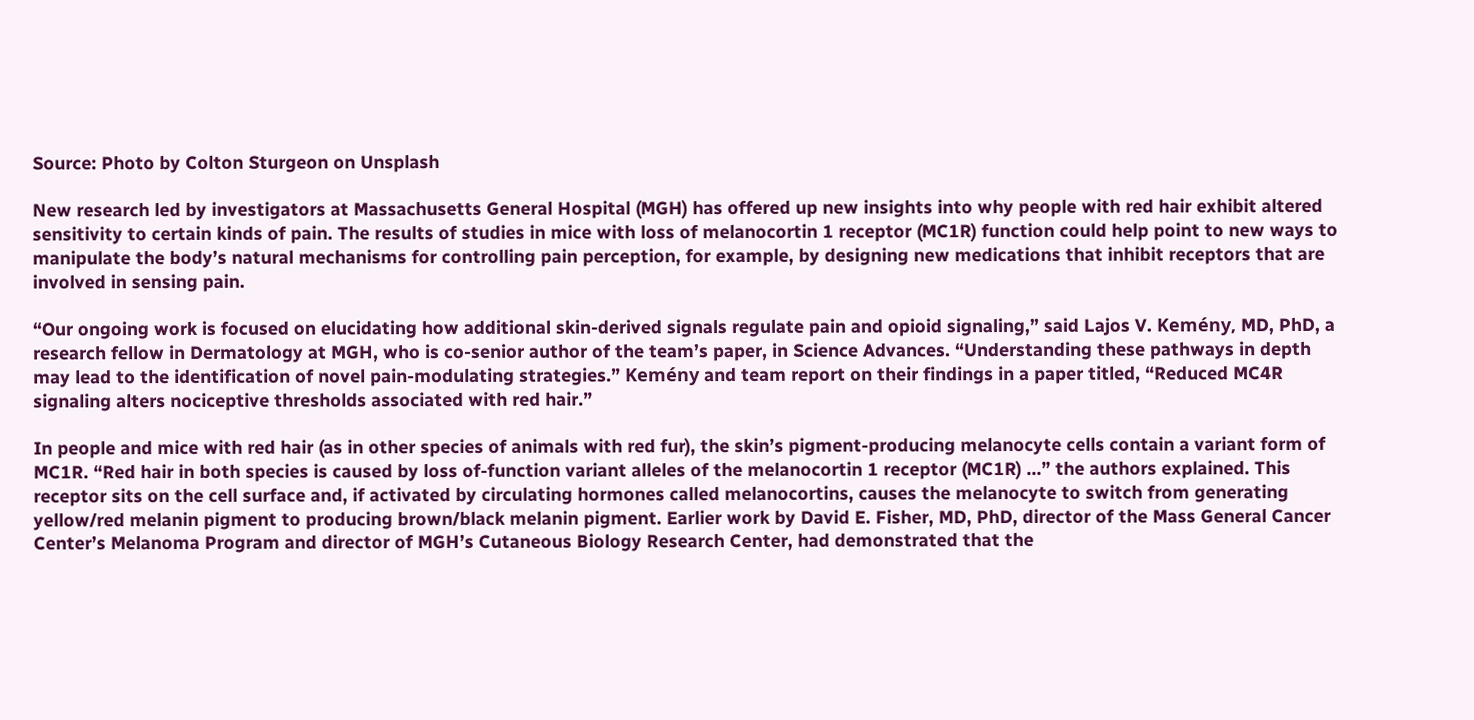Source: Photo by Colton Sturgeon on Unsplash

New research led by investigators at Massachusetts General Hospital (MGH) has offered up new insights into why people with red hair exhibit altered sensitivity to certain kinds of pain. The results of studies in mice with loss of melanocortin 1 receptor (MC1R) function could help point to new ways to manipulate the body’s natural mechanisms for controlling pain perception, for example, by designing new medications that inhibit receptors that are involved in sensing pain.

“Our ongoing work is focused on elucidating how additional skin-derived signals regulate pain and opioid signaling,” said Lajos V. Kemény, MD, PhD, a research fellow in Dermatology at MGH, who is co-senior author of the team’s paper, in Science Advances. “Understanding these pathways in depth may lead to the identification of novel pain-modulating strategies.” Kemény and team report on their findings in a paper titled, “Reduced MC4R signaling alters nociceptive thresholds associated with red hair.”

In people and mice with red hair (as in other species of animals with red fur), the skin’s pigment-producing melanocyte cells contain a variant form of MC1R. “Red hair in both species is caused by loss of-function variant alleles of the melanocortin 1 receptor (MC1R) …” the authors explained. This receptor sits on the cell surface and, if activated by circulating hormones called melanocortins, causes the melanocyte to switch from generating yellow/red melanin pigment to producing brown/black melanin pigment. Earlier work by David E. Fisher, MD, PhD, director of the Mass General Cancer Center’s Melanoma Program and director of MGH’s Cutaneous Biology Research Center, had demonstrated that the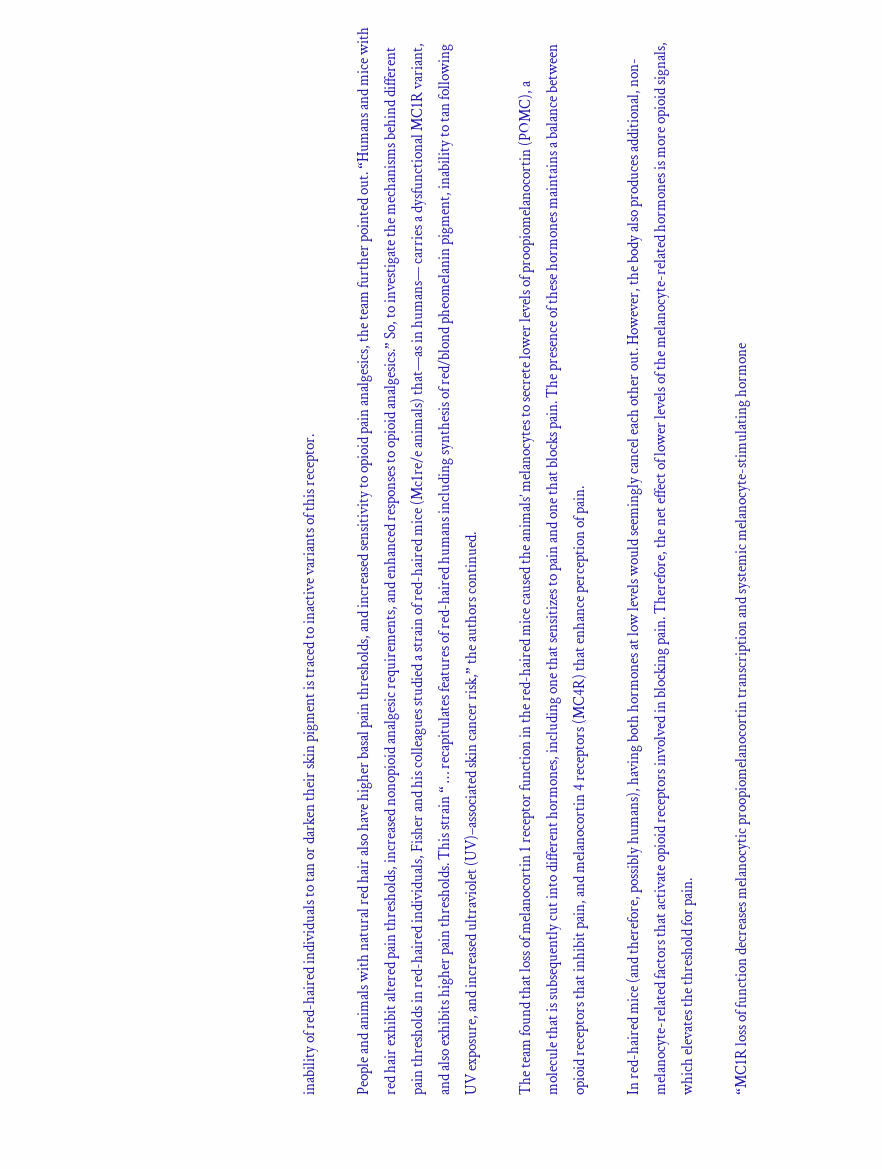inability of red-haired individuals to tan or darken their skin pigment is traced to inactive variants of this receptor.

People and animals with natural red hair also have higher basal pain thresholds, and increased sensitivity to opioid pain analgesics, the team further pointed out. “Humans and mice with red hair exhibit altered pain thresholds, increased nonopioid analgesic requirements, and enhanced responses to opioid analgesics.” So, to investigate the mechanisms behind different pain thresholds in red-haired individuals, Fisher and his colleagues studied a strain of red-haired mice (Mc1re/e animals) that—as in humans— carries a dysfunctional MC1R variant, and also exhibits higher pain thresholds. This strain “ … recapitulates features of red-haired humans including synthesis of red/blond pheomelanin pigment, inability to tan following UV exposure, and increased ultraviolet (UV)–associated skin cancer risk,” the authors continued.

The team found that loss of melanocortin 1 receptor function in the red-haired mice caused the animals’ melanocytes to secrete lower levels of proopiomelanocortin (POMC), a molecule that is subsequently cut into different hormones, including one that sensitizes to pain and one that blocks pain. The presence of these hormones maintains a balance between opioid receptors that inhibit pain, and melanocortin 4 receptors (MC4R) that enhance perception of pain.

In red-haired mice (and therefore, possibly humans), having both hormones at low levels would seemingly cancel each other out. However, the body also produces additional, non-melanocyte-related factors that activate opioid receptors involved in blocking pain. Therefore, the net effect of lower levels of the melanocyte-related hormones is more opioid signals, which elevates the threshold for pain.

“MC1R loss of function decreases melanocytic proopiomelanocortin transcription and systemic melanocyte-stimulating hormone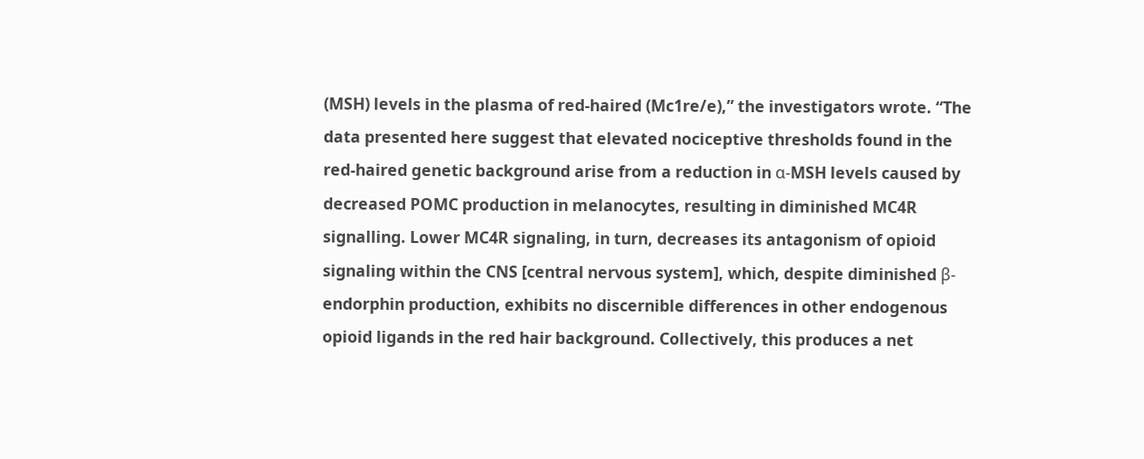(MSH) levels in the plasma of red-haired (Mc1re/e),” the investigators wrote. “The data presented here suggest that elevated nociceptive thresholds found in the red-haired genetic background arise from a reduction in α-MSH levels caused by decreased POMC production in melanocytes, resulting in diminished MC4R signalling. Lower MC4R signaling, in turn, decreases its antagonism of opioid signaling within the CNS [central nervous system], which, despite diminished β-endorphin production, exhibits no discernible differences in other endogenous opioid ligands in the red hair background. Collectively, this produces a net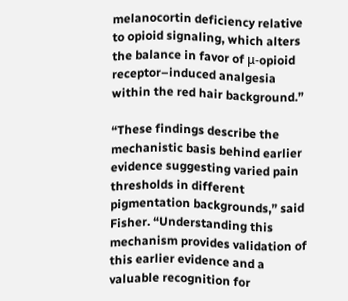melanocortin deficiency relative to opioid signaling, which alters the balance in favor of μ-opioid receptor–induced analgesia within the red hair background.”

“These findings describe the mechanistic basis behind earlier evidence suggesting varied pain thresholds in different pigmentation backgrounds,” said Fisher. “Understanding this mechanism provides validation of this earlier evidence and a valuable recognition for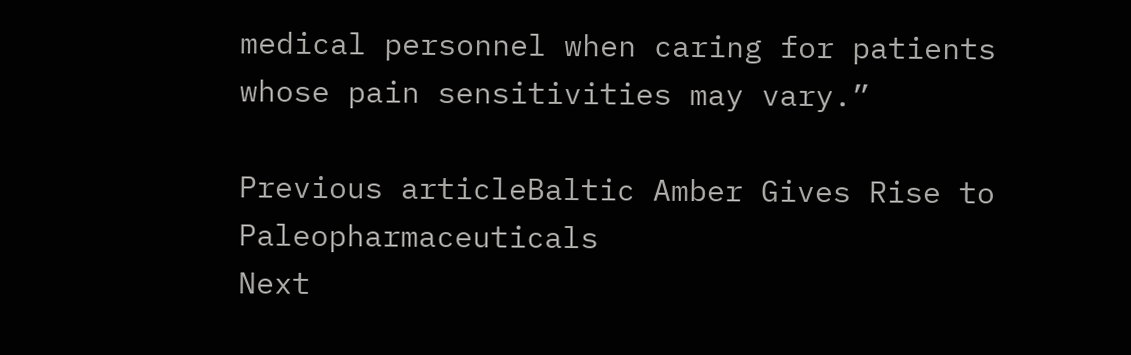medical personnel when caring for patients whose pain sensitivities may vary.”

Previous articleBaltic Amber Gives Rise to Paleopharmaceuticals
Next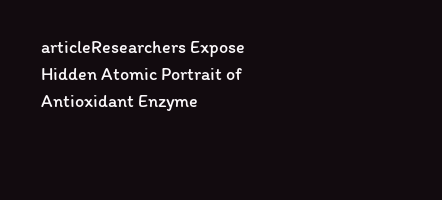articleResearchers Expose Hidden Atomic Portrait of Antioxidant Enzyme